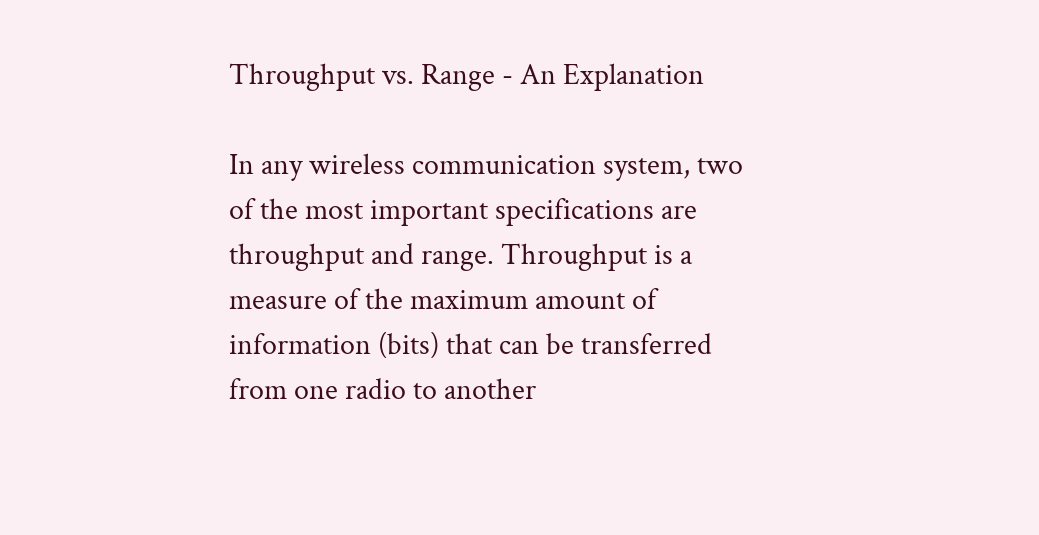Throughput vs. Range - An Explanation

In any wireless communication system, two of the most important specifications are throughput and range. Throughput is a measure of the maximum amount of information (bits) that can be transferred from one radio to another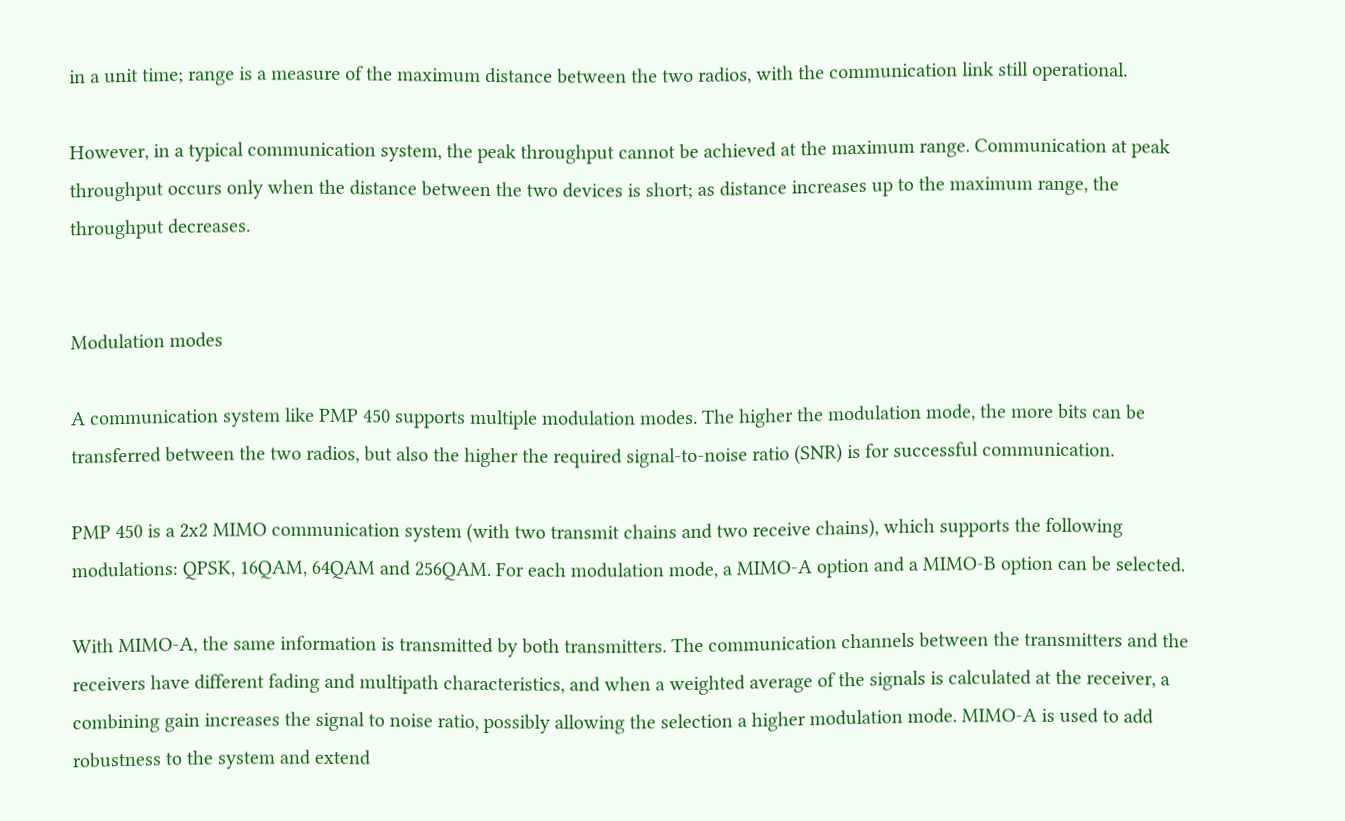in a unit time; range is a measure of the maximum distance between the two radios, with the communication link still operational.

However, in a typical communication system, the peak throughput cannot be achieved at the maximum range. Communication at peak throughput occurs only when the distance between the two devices is short; as distance increases up to the maximum range, the throughput decreases.


Modulation modes

A communication system like PMP 450 supports multiple modulation modes. The higher the modulation mode, the more bits can be transferred between the two radios, but also the higher the required signal-to-noise ratio (SNR) is for successful communication.

PMP 450 is a 2x2 MIMO communication system (with two transmit chains and two receive chains), which supports the following modulations: QPSK, 16QAM, 64QAM and 256QAM. For each modulation mode, a MIMO-A option and a MIMO-B option can be selected.

With MIMO-A, the same information is transmitted by both transmitters. The communication channels between the transmitters and the receivers have different fading and multipath characteristics, and when a weighted average of the signals is calculated at the receiver, a combining gain increases the signal to noise ratio, possibly allowing the selection a higher modulation mode. MIMO-A is used to add robustness to the system and extend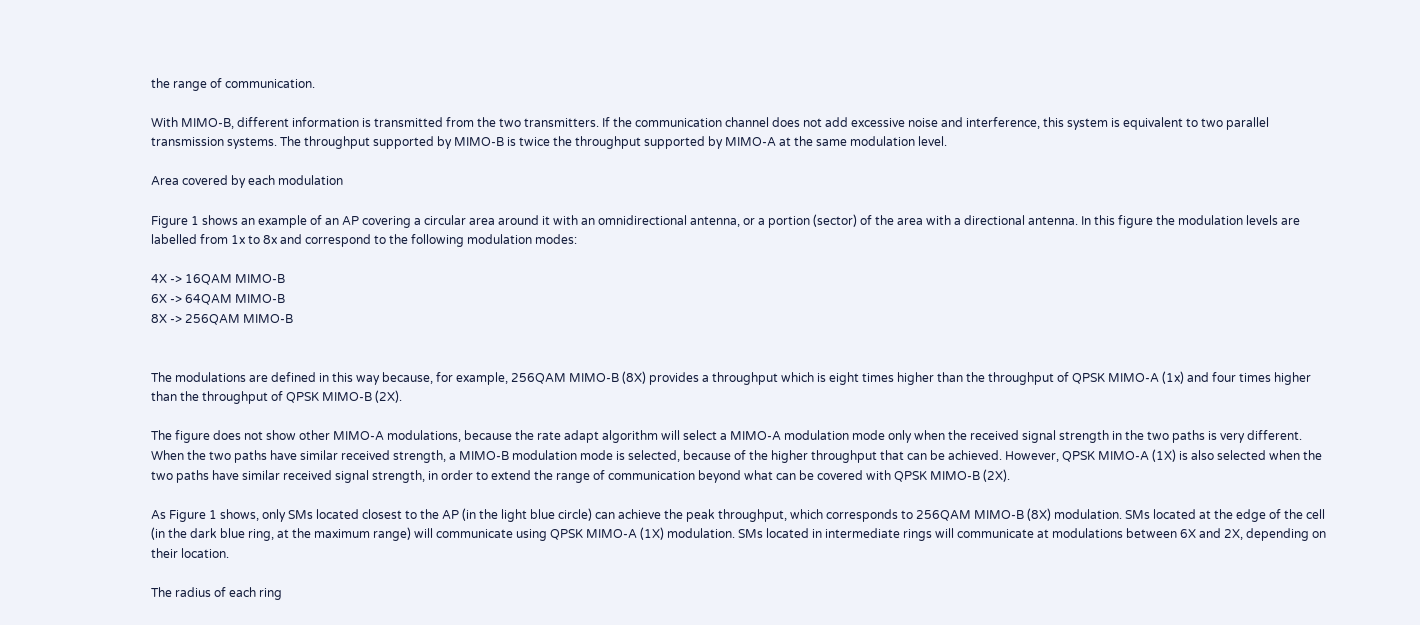the range of communication.

With MIMO-B, different information is transmitted from the two transmitters. If the communication channel does not add excessive noise and interference, this system is equivalent to two parallel transmission systems. The throughput supported by MIMO-B is twice the throughput supported by MIMO-A at the same modulation level.

Area covered by each modulation

Figure 1 shows an example of an AP covering a circular area around it with an omnidirectional antenna, or a portion (sector) of the area with a directional antenna. In this figure the modulation levels are labelled from 1x to 8x and correspond to the following modulation modes:

4X -> 16QAM MIMO-B
6X -> 64QAM MIMO-B
8X -> 256QAM MIMO-B


The modulations are defined in this way because, for example, 256QAM MIMO-B (8X) provides a throughput which is eight times higher than the throughput of QPSK MIMO-A (1x) and four times higher than the throughput of QPSK MIMO-B (2X).

The figure does not show other MIMO-A modulations, because the rate adapt algorithm will select a MIMO-A modulation mode only when the received signal strength in the two paths is very different. When the two paths have similar received strength, a MIMO-B modulation mode is selected, because of the higher throughput that can be achieved. However, QPSK MIMO-A (1X) is also selected when the two paths have similar received signal strength, in order to extend the range of communication beyond what can be covered with QPSK MIMO-B (2X).

As Figure 1 shows, only SMs located closest to the AP (in the light blue circle) can achieve the peak throughput, which corresponds to 256QAM MIMO-B (8X) modulation. SMs located at the edge of the cell (in the dark blue ring, at the maximum range) will communicate using QPSK MIMO-A (1X) modulation. SMs located in intermediate rings will communicate at modulations between 6X and 2X, depending on their location.

The radius of each ring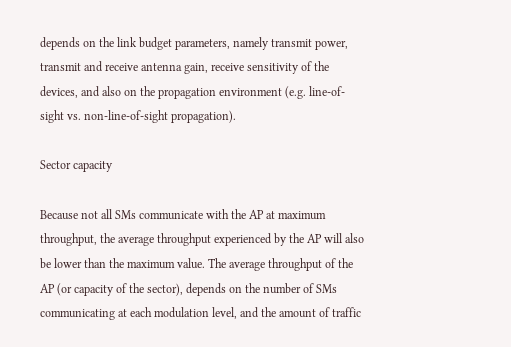depends on the link budget parameters, namely transmit power, transmit and receive antenna gain, receive sensitivity of the devices, and also on the propagation environment (e.g. line-of-sight vs. non-line-of-sight propagation).

Sector capacity

Because not all SMs communicate with the AP at maximum throughput, the average throughput experienced by the AP will also be lower than the maximum value. The average throughput of the AP (or capacity of the sector), depends on the number of SMs communicating at each modulation level, and the amount of traffic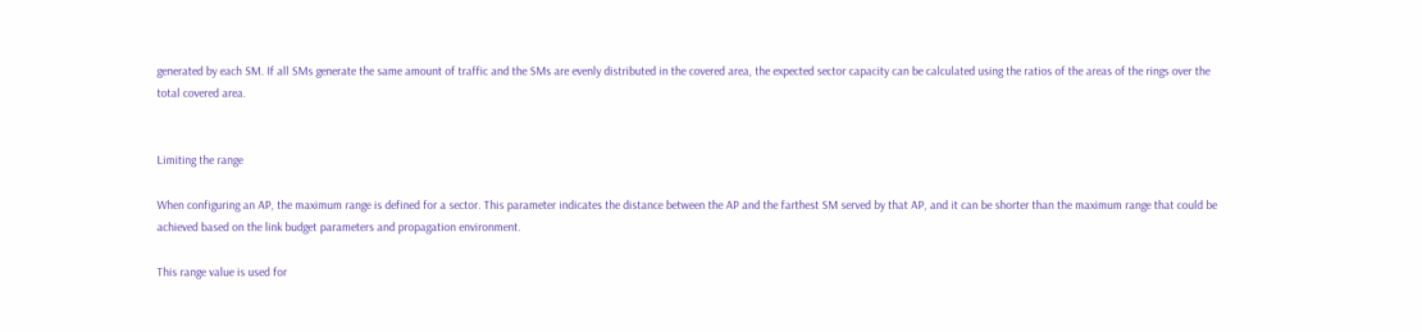generated by each SM. If all SMs generate the same amount of traffic and the SMs are evenly distributed in the covered area, the expected sector capacity can be calculated using the ratios of the areas of the rings over the total covered area.


Limiting the range

When configuring an AP, the maximum range is defined for a sector. This parameter indicates the distance between the AP and the farthest SM served by that AP, and it can be shorter than the maximum range that could be achieved based on the link budget parameters and propagation environment.

This range value is used for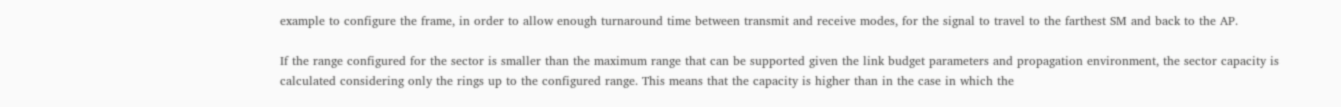example to configure the frame, in order to allow enough turnaround time between transmit and receive modes, for the signal to travel to the farthest SM and back to the AP.

If the range configured for the sector is smaller than the maximum range that can be supported given the link budget parameters and propagation environment, the sector capacity is calculated considering only the rings up to the configured range. This means that the capacity is higher than in the case in which the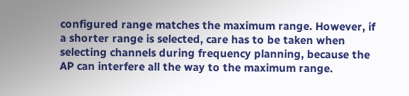configured range matches the maximum range. However, if a shorter range is selected, care has to be taken when selecting channels during frequency planning, because the AP can interfere all the way to the maximum range.